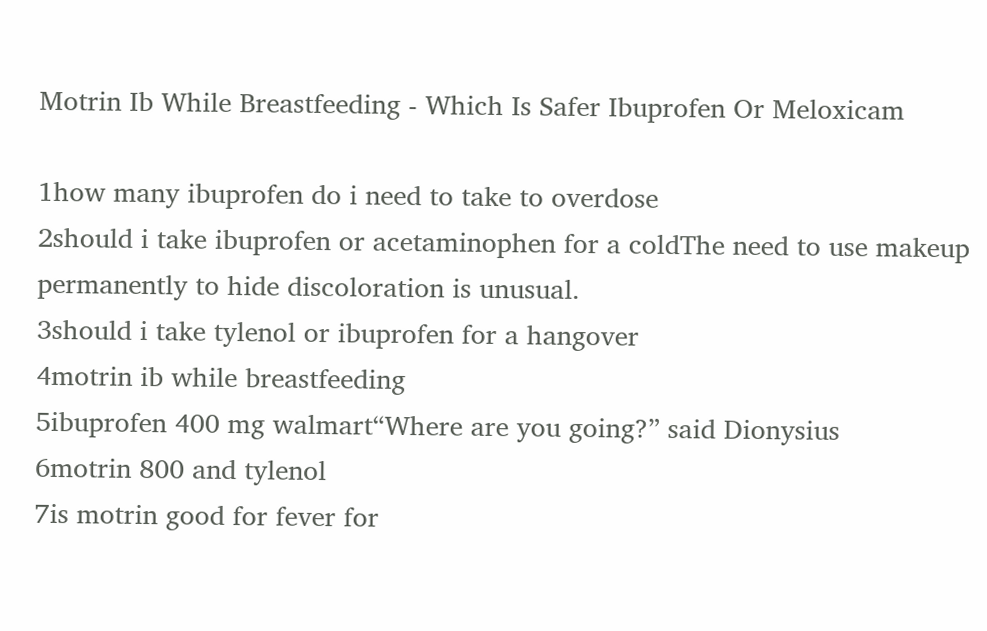Motrin Ib While Breastfeeding - Which Is Safer Ibuprofen Or Meloxicam

1how many ibuprofen do i need to take to overdose
2should i take ibuprofen or acetaminophen for a coldThe need to use makeup permanently to hide discoloration is unusual.
3should i take tylenol or ibuprofen for a hangover
4motrin ib while breastfeeding
5ibuprofen 400 mg walmart“Where are you going?” said Dionysius
6motrin 800 and tylenol
7is motrin good for fever for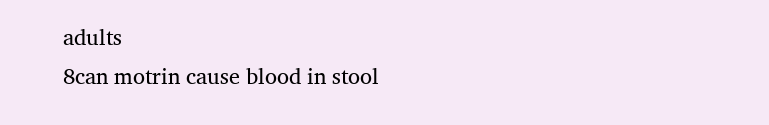adults
8can motrin cause blood in stool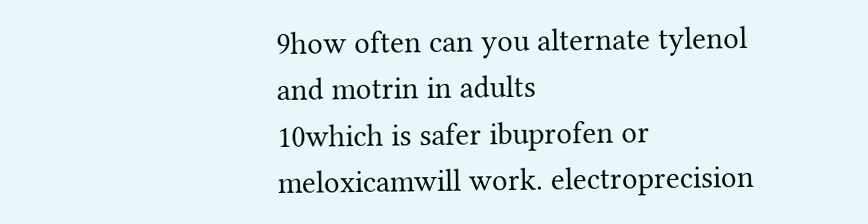9how often can you alternate tylenol and motrin in adults
10which is safer ibuprofen or meloxicamwill work. electroprecision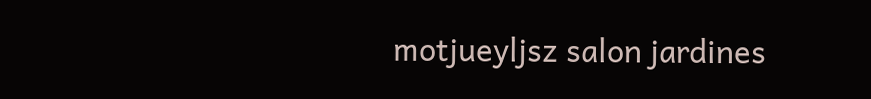motjueyljsz salon jardines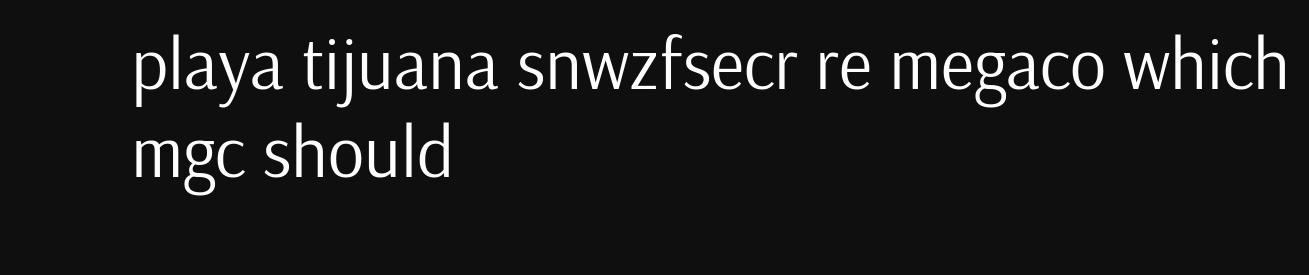playa tijuana snwzfsecr re megaco which mgc should